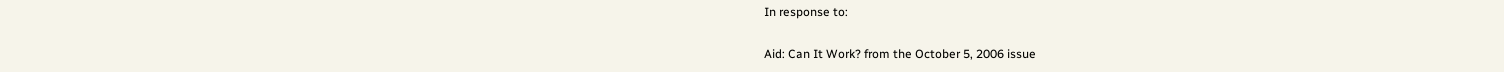In response to:

Aid: Can It Work? from the October 5, 2006 issue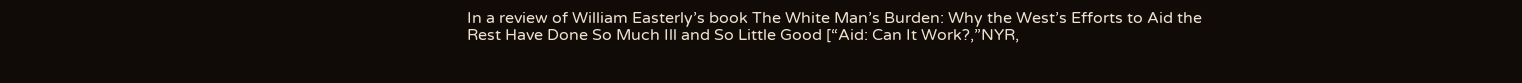In a review of William Easterly’s book The White Man’s Burden: Why the West’s Efforts to Aid the Rest Have Done So Much Ill and So Little Good [“Aid: Can It Work?,”NYR,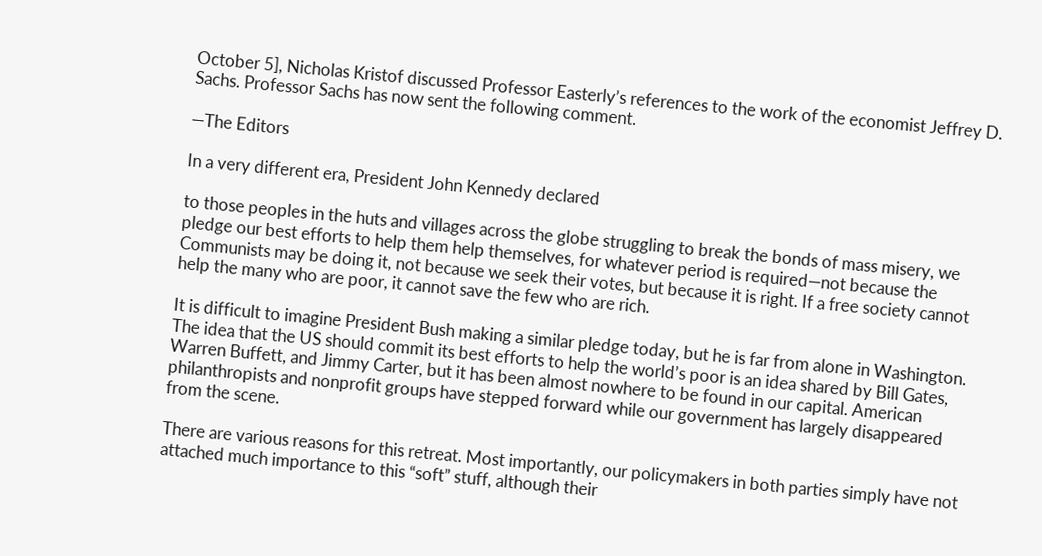October 5], Nicholas Kristof discussed Professor Easterly’s references to the work of the economist Jeffrey D. Sachs. Professor Sachs has now sent the following comment.

—The Editors

In a very different era, President John Kennedy declared

to those peoples in the huts and villages across the globe struggling to break the bonds of mass misery, we pledge our best efforts to help them help themselves, for whatever period is required—not because the Communists may be doing it, not because we seek their votes, but because it is right. If a free society cannot help the many who are poor, it cannot save the few who are rich.

It is difficult to imagine President Bush making a similar pledge today, but he is far from alone in Washington. The idea that the US should commit its best efforts to help the world’s poor is an idea shared by Bill Gates, Warren Buffett, and Jimmy Carter, but it has been almost nowhere to be found in our capital. American philanthropists and nonprofit groups have stepped forward while our government has largely disappeared from the scene.

There are various reasons for this retreat. Most importantly, our policymakers in both parties simply have not attached much importance to this “soft” stuff, although their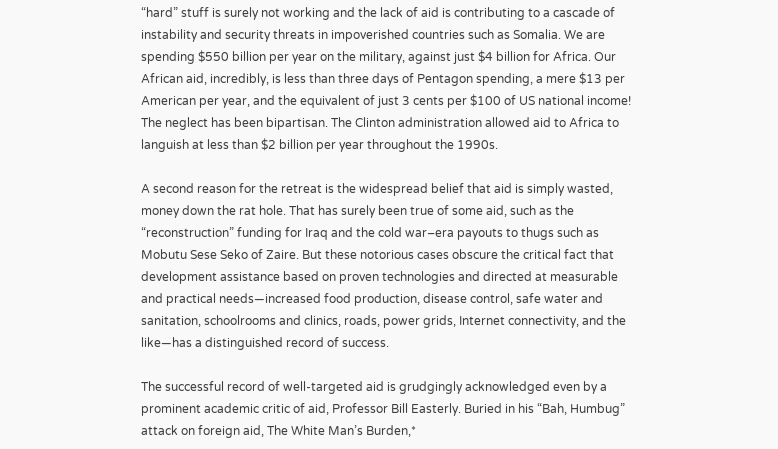“hard” stuff is surely not working and the lack of aid is contributing to a cascade of instability and security threats in impoverished countries such as Somalia. We are spending $550 billion per year on the military, against just $4 billion for Africa. Our African aid, incredibly, is less than three days of Pentagon spending, a mere $13 per American per year, and the equivalent of just 3 cents per $100 of US national income! The neglect has been bipartisan. The Clinton administration allowed aid to Africa to languish at less than $2 billion per year throughout the 1990s.

A second reason for the retreat is the widespread belief that aid is simply wasted, money down the rat hole. That has surely been true of some aid, such as the “reconstruction” funding for Iraq and the cold war–era payouts to thugs such as Mobutu Sese Seko of Zaire. But these notorious cases obscure the critical fact that development assistance based on proven technologies and directed at measurable and practical needs—increased food production, disease control, safe water and sanitation, schoolrooms and clinics, roads, power grids, Internet connectivity, and the like—has a distinguished record of success.

The successful record of well-targeted aid is grudgingly acknowledged even by a prominent academic critic of aid, Professor Bill Easterly. Buried in his “Bah, Humbug” attack on foreign aid, The White Man’s Burden,*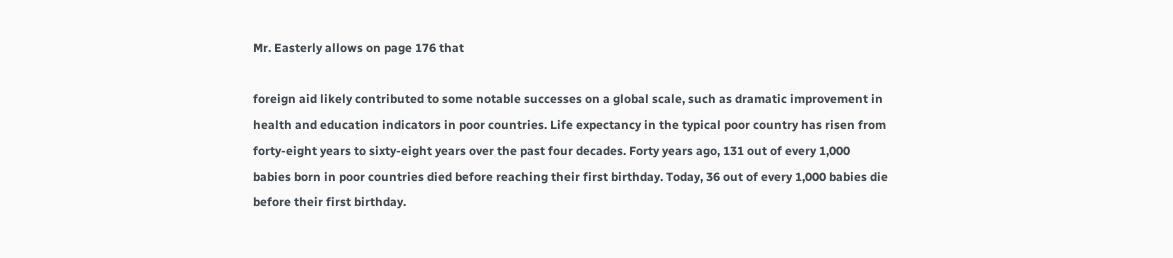Mr. Easterly allows on page 176 that

foreign aid likely contributed to some notable successes on a global scale, such as dramatic improvement in health and education indicators in poor countries. Life expectancy in the typical poor country has risen from forty-eight years to sixty-eight years over the past four decades. Forty years ago, 131 out of every 1,000 babies born in poor countries died before reaching their first birthday. Today, 36 out of every 1,000 babies die before their first birthday.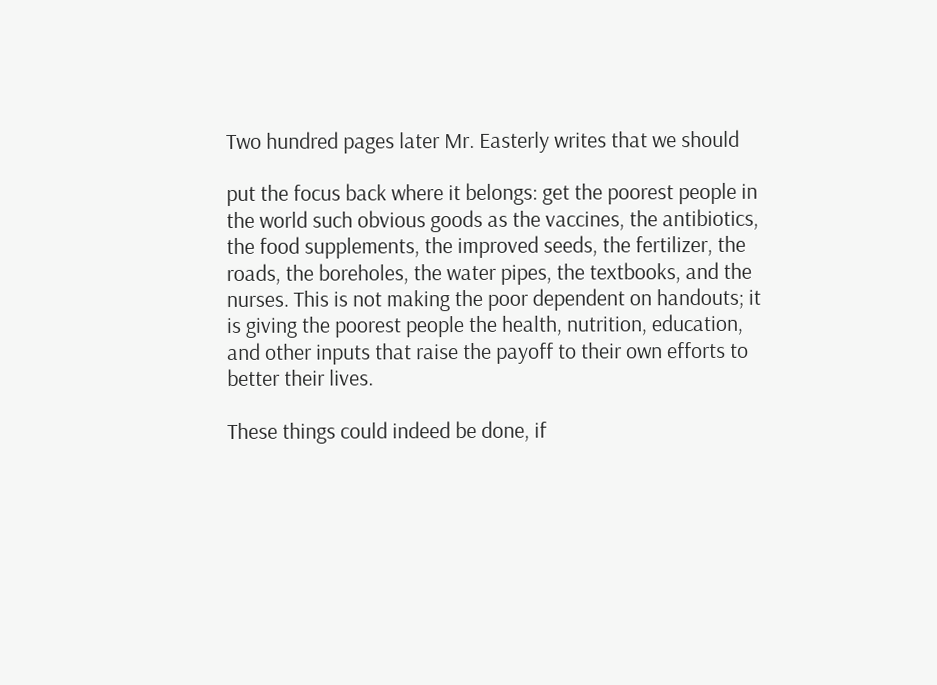Two hundred pages later Mr. Easterly writes that we should

put the focus back where it belongs: get the poorest people in the world such obvious goods as the vaccines, the antibiotics, the food supplements, the improved seeds, the fertilizer, the roads, the boreholes, the water pipes, the textbooks, and the nurses. This is not making the poor dependent on handouts; it is giving the poorest people the health, nutrition, education, and other inputs that raise the payoff to their own efforts to better their lives.

These things could indeed be done, if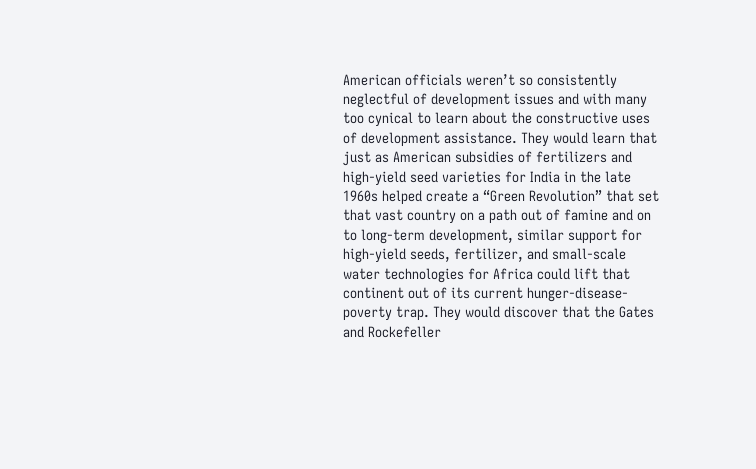American officials weren’t so consistently neglectful of development issues and with many too cynical to learn about the constructive uses of development assistance. They would learn that just as American subsidies of fertilizers and high-yield seed varieties for India in the late 1960s helped create a “Green Revolution” that set that vast country on a path out of famine and on to long-term development, similar support for high-yield seeds, fertilizer, and small-scale water technologies for Africa could lift that continent out of its current hunger-disease-poverty trap. They would discover that the Gates and Rockefeller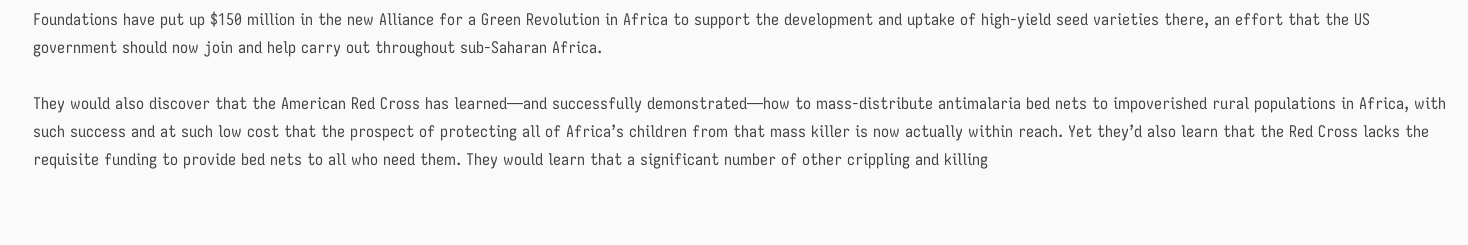Foundations have put up $150 million in the new Alliance for a Green Revolution in Africa to support the development and uptake of high-yield seed varieties there, an effort that the US government should now join and help carry out throughout sub-Saharan Africa.

They would also discover that the American Red Cross has learned—and successfully demonstrated—how to mass-distribute antimalaria bed nets to impoverished rural populations in Africa, with such success and at such low cost that the prospect of protecting all of Africa’s children from that mass killer is now actually within reach. Yet they’d also learn that the Red Cross lacks the requisite funding to provide bed nets to all who need them. They would learn that a significant number of other crippling and killing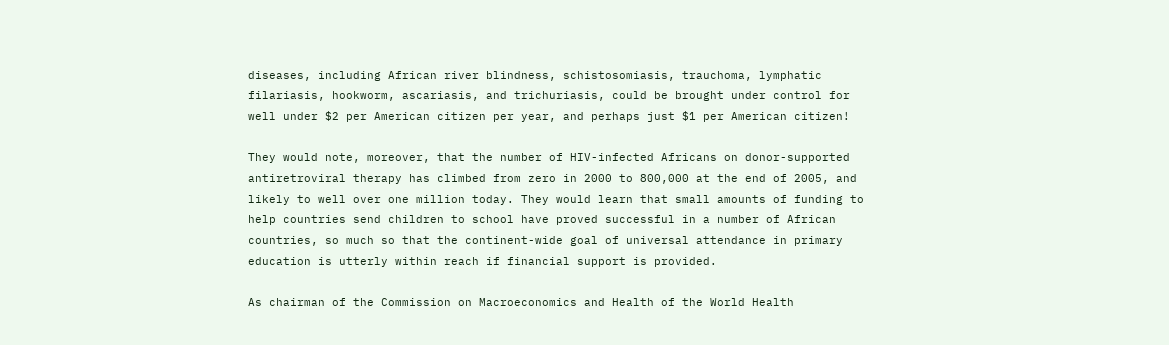diseases, including African river blindness, schistosomiasis, trauchoma, lymphatic filariasis, hookworm, ascariasis, and trichuriasis, could be brought under control for well under $2 per American citizen per year, and perhaps just $1 per American citizen!

They would note, moreover, that the number of HIV-infected Africans on donor-supported antiretroviral therapy has climbed from zero in 2000 to 800,000 at the end of 2005, and likely to well over one million today. They would learn that small amounts of funding to help countries send children to school have proved successful in a number of African countries, so much so that the continent-wide goal of universal attendance in primary education is utterly within reach if financial support is provided.

As chairman of the Commission on Macroeconomics and Health of the World Health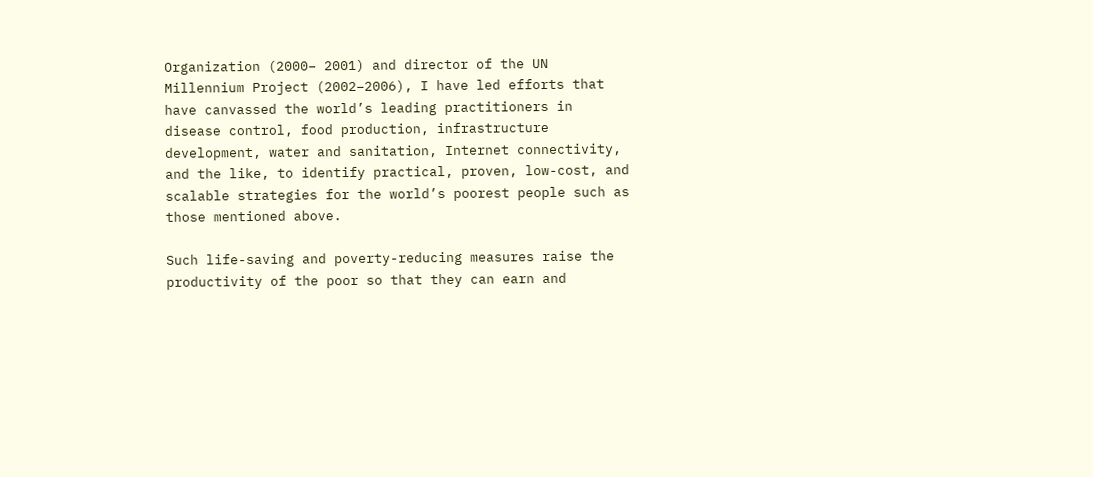Organization (2000– 2001) and director of the UN Millennium Project (2002–2006), I have led efforts that have canvassed the world’s leading practitioners in disease control, food production, infrastructure development, water and sanitation, Internet connectivity, and the like, to identify practical, proven, low-cost, and scalable strategies for the world’s poorest people such as those mentioned above.

Such life-saving and poverty-reducing measures raise the productivity of the poor so that they can earn and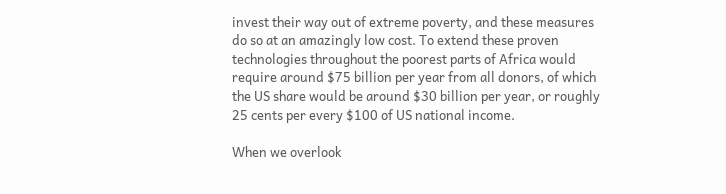invest their way out of extreme poverty, and these measures do so at an amazingly low cost. To extend these proven technologies throughout the poorest parts of Africa would require around $75 billion per year from all donors, of which the US share would be around $30 billion per year, or roughly 25 cents per every $100 of US national income.

When we overlook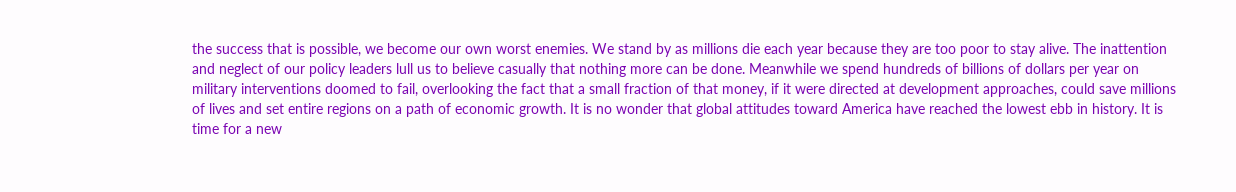the success that is possible, we become our own worst enemies. We stand by as millions die each year because they are too poor to stay alive. The inattention and neglect of our policy leaders lull us to believe casually that nothing more can be done. Meanwhile we spend hundreds of billions of dollars per year on military interventions doomed to fail, overlooking the fact that a small fraction of that money, if it were directed at development approaches, could save millions of lives and set entire regions on a path of economic growth. It is no wonder that global attitudes toward America have reached the lowest ebb in history. It is time for a new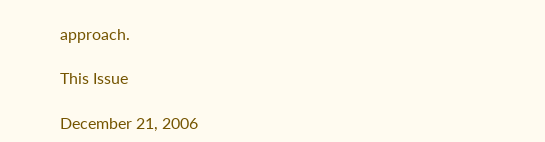approach.

This Issue

December 21, 2006